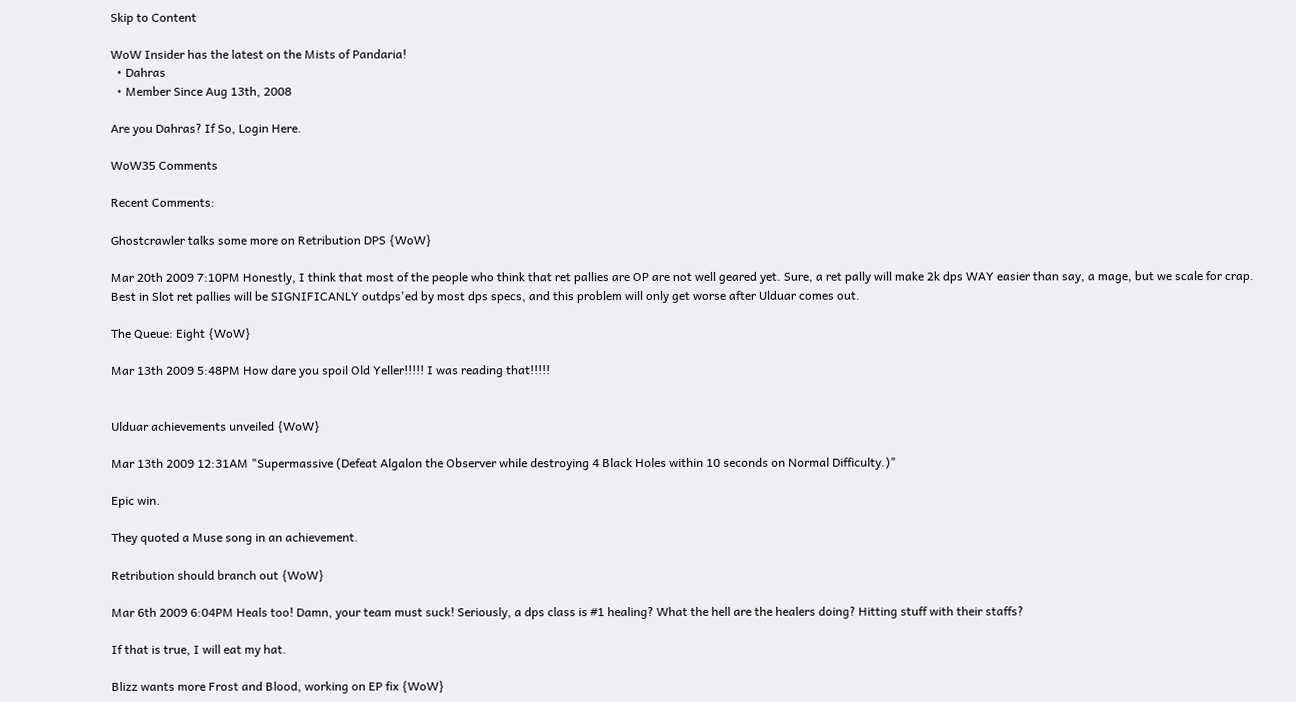Skip to Content

WoW Insider has the latest on the Mists of Pandaria!
  • Dahras
  • Member Since Aug 13th, 2008

Are you Dahras? If So, Login Here.

WoW35 Comments

Recent Comments:

Ghostcrawler talks some more on Retribution DPS {WoW}

Mar 20th 2009 7:10PM Honestly, I think that most of the people who think that ret pallies are OP are not well geared yet. Sure, a ret pally will make 2k dps WAY easier than say, a mage, but we scale for crap. Best in Slot ret pallies will be SIGNIFICANLY outdps'ed by most dps specs, and this problem will only get worse after Ulduar comes out.

The Queue: Eight {WoW}

Mar 13th 2009 5:48PM How dare you spoil Old Yeller!!!!! I was reading that!!!!!


Ulduar achievements unveiled {WoW}

Mar 13th 2009 12:31AM "Supermassive (Defeat Algalon the Observer while destroying 4 Black Holes within 10 seconds on Normal Difficulty.)"

Epic win.

They quoted a Muse song in an achievement.

Retribution should branch out {WoW}

Mar 6th 2009 6:04PM Heals too! Damn, your team must suck! Seriously, a dps class is #1 healing? What the hell are the healers doing? Hitting stuff with their staffs?

If that is true, I will eat my hat.

Blizz wants more Frost and Blood, working on EP fix {WoW}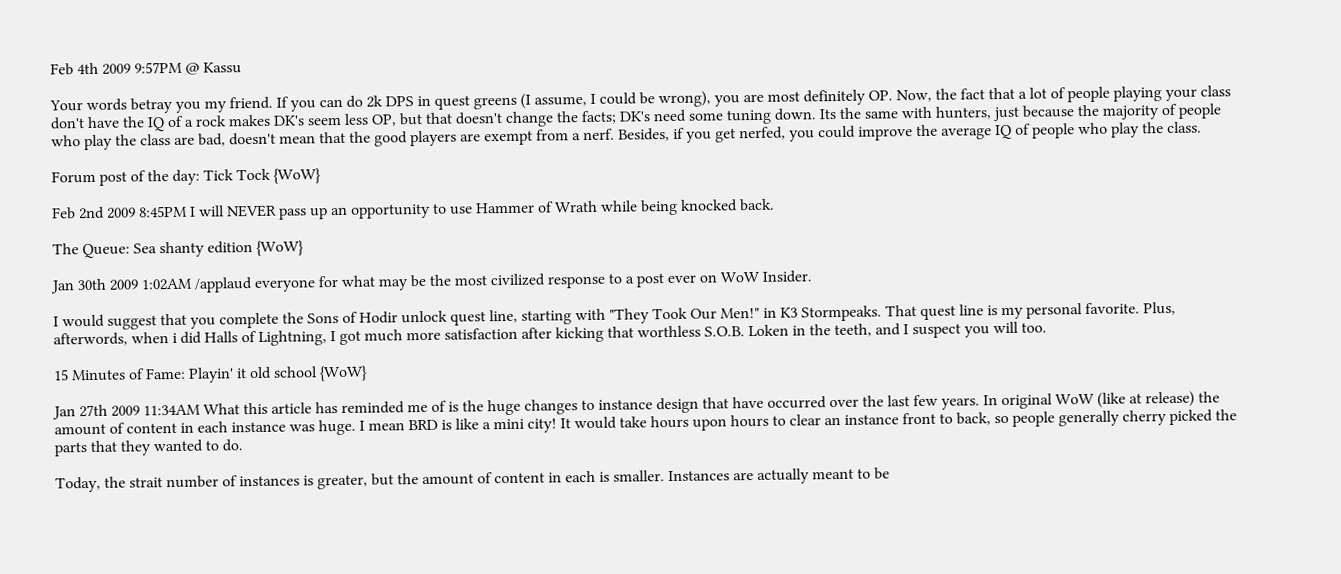Feb 4th 2009 9:57PM @ Kassu

Your words betray you my friend. If you can do 2k DPS in quest greens (I assume, I could be wrong), you are most definitely OP. Now, the fact that a lot of people playing your class don't have the IQ of a rock makes DK's seem less OP, but that doesn't change the facts; DK's need some tuning down. Its the same with hunters, just because the majority of people who play the class are bad, doesn't mean that the good players are exempt from a nerf. Besides, if you get nerfed, you could improve the average IQ of people who play the class.

Forum post of the day: Tick Tock {WoW}

Feb 2nd 2009 8:45PM I will NEVER pass up an opportunity to use Hammer of Wrath while being knocked back.

The Queue: Sea shanty edition {WoW}

Jan 30th 2009 1:02AM /applaud everyone for what may be the most civilized response to a post ever on WoW Insider.

I would suggest that you complete the Sons of Hodir unlock quest line, starting with "They Took Our Men!" in K3 Stormpeaks. That quest line is my personal favorite. Plus, afterwords, when i did Halls of Lightning, I got much more satisfaction after kicking that worthless S.O.B. Loken in the teeth, and I suspect you will too.

15 Minutes of Fame: Playin' it old school {WoW}

Jan 27th 2009 11:34AM What this article has reminded me of is the huge changes to instance design that have occurred over the last few years. In original WoW (like at release) the amount of content in each instance was huge. I mean BRD is like a mini city! It would take hours upon hours to clear an instance front to back, so people generally cherry picked the parts that they wanted to do.

Today, the strait number of instances is greater, but the amount of content in each is smaller. Instances are actually meant to be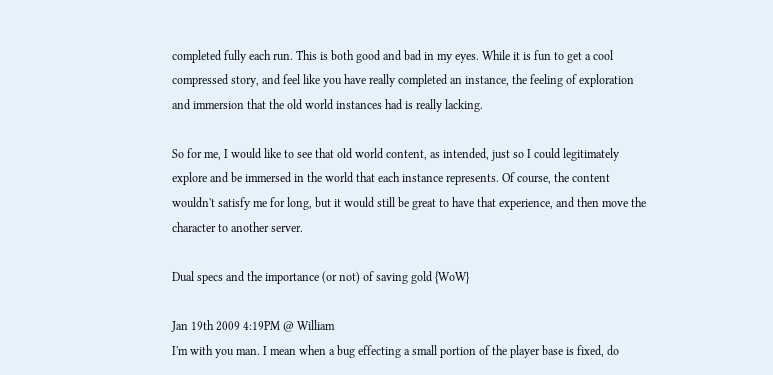completed fully each run. This is both good and bad in my eyes. While it is fun to get a cool compressed story, and feel like you have really completed an instance, the feeling of exploration and immersion that the old world instances had is really lacking.

So for me, I would like to see that old world content, as intended, just so I could legitimately explore and be immersed in the world that each instance represents. Of course, the content wouldn't satisfy me for long, but it would still be great to have that experience, and then move the character to another server.

Dual specs and the importance (or not) of saving gold {WoW}

Jan 19th 2009 4:19PM @ William
I'm with you man. I mean when a bug effecting a small portion of the player base is fixed, do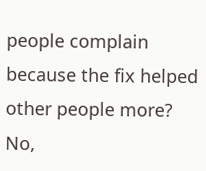people complain because the fix helped other people more? No,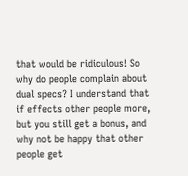that would be ridiculous! So why do people complain about dual specs? I understand that if effects other people more, but you still get a bonus, and why not be happy that other people get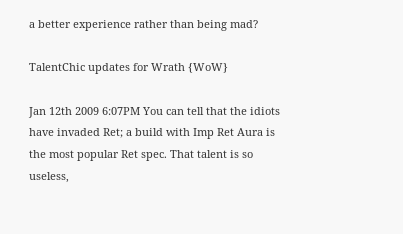a better experience rather than being mad?

TalentChic updates for Wrath {WoW}

Jan 12th 2009 6:07PM You can tell that the idiots have invaded Ret; a build with Imp Ret Aura is the most popular Ret spec. That talent is so useless,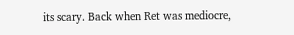its scary. Back when Ret was mediocre,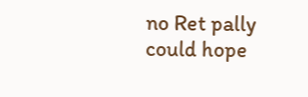no Ret pally could hope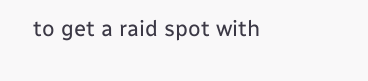to get a raid spot with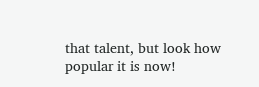that talent, but look how popular it is now!